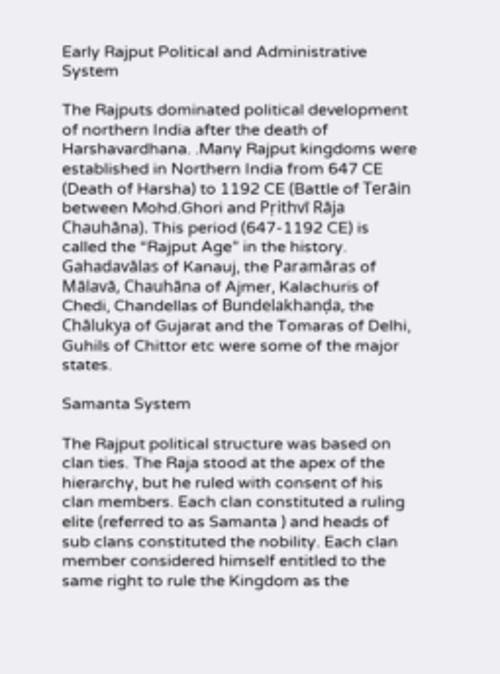Early Rajput Political and Administrative System

The Rajputs dominated political development of northern India after the death of Harshavardhana. .Many Rajput kingdoms were established in Northern India from 647 CE (Death of Harsha) to 1192 CE (Battle of Terāin between Mohd.Ghori and Pṛithvī Rāja Chauhāna). This period (647-1192 CE) is called the “Rajput Age” in the history. Gahadavālas of Kanauj, the Paramāras of Mālavā, Chauhāna of Ajmer, Kalachuris of Chedi, Chandellas of Bundelakhanḍa, the Chālukya of Gujarat and the Tomaras of Delhi, Guhils of Chittor etc were some of the major states.

Samanta System

The Rajput political structure was based on clan ties. The Raja stood at the apex of the hierarchy, but he ruled with consent of his clan members. Each clan constituted a ruling elite (referred to as Samanta ) and heads of sub clans constituted the nobility. Each clan member considered himself entitled to the same right to rule the Kingdom as the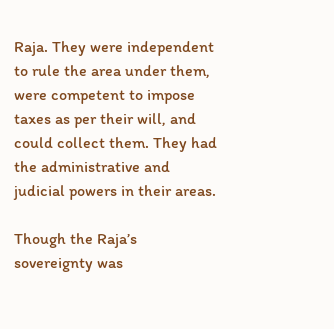Raja. They were independent to rule the area under them, were competent to impose taxes as per their will, and could collect them. They had the administrative and judicial powers in their areas.

Though the Raja’s sovereignty was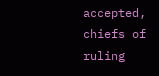accepted, chiefs of ruling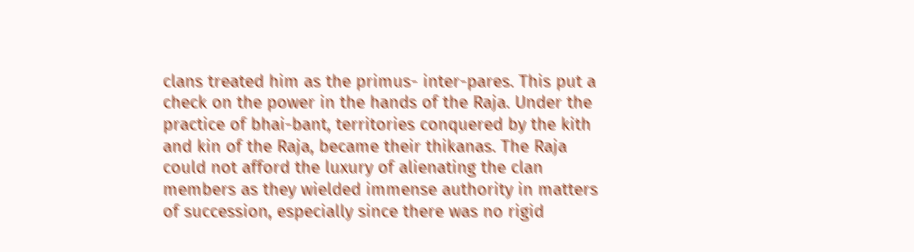clans treated him as the primus- inter-pares. This put a check on the power in the hands of the Raja. Under the practice of bhai-bant, territories conquered by the kith and kin of the Raja, became their thikanas. The Raja could not afford the luxury of alienating the clan members as they wielded immense authority in matters of succession, especially since there was no rigid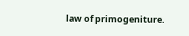law of primogeniture.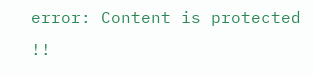error: Content is protected !!